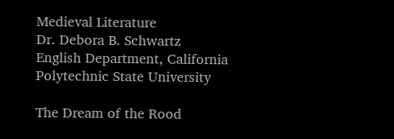Medieval Literature
Dr. Debora B. Schwartz
English Department, California Polytechnic State University

The Dream of the Rood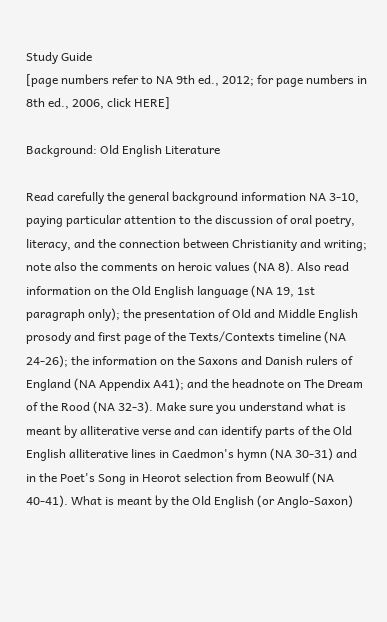Study Guide
[page numbers refer to NA 9th ed., 2012; for page numbers in 8th ed., 2006, click HERE]

Background: Old English Literature

Read carefully the general background information NA 3-10, paying particular attention to the discussion of oral poetry, literacy, and the connection between Christianity and writing; note also the comments on heroic values (NA 8). Also read information on the Old English language (NA 19, 1st paragraph only); the presentation of Old and Middle English prosody and first page of the Texts/Contexts timeline (NA 24-26); the information on the Saxons and Danish rulers of England (NA Appendix A41); and the headnote on The Dream of the Rood (NA 32-3). Make sure you understand what is meant by alliterative verse and can identify parts of the Old English alliterative lines in Caedmon's hymn (NA 30-31) and in the Poet's Song in Heorot selection from Beowulf (NA 40-41). What is meant by the Old English (or Anglo-Saxon)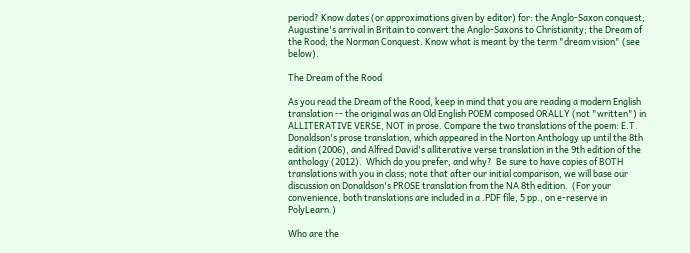period? Know dates (or approximations given by editor) for: the Anglo-Saxon conquest; Augustine's arrival in Britain to convert the Anglo-Saxons to Christianity; the Dream of the Rood; the Norman Conquest. Know what is meant by the term "dream vision" (see below).

The Dream of the Rood

As you read the Dream of the Rood, keep in mind that you are reading a modern English translation -- the original was an Old English POEM composed ORALLY (not "written") in ALLITERATIVE VERSE, NOT in prose. Compare the two translations of the poem: E.T. Donaldson's prose translation, which appeared in the Norton Anthology up until the 8th edition (2006), and Alfred David's alliterative verse translation in the 9th edition of the anthology (2012).  Which do you prefer, and why?  Be sure to have copies of BOTH translations with you in class; note that after our initial comparison, we will base our discussion on Donaldson's PROSE translation from the NA 8th edition.  (For your convenience, both translations are included in a .PDF file, 5 pp., on e-reserve in PolyLearn.)

Who are the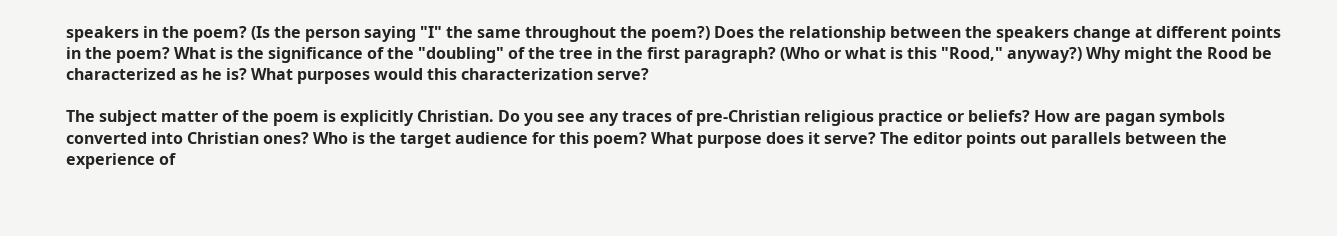speakers in the poem? (Is the person saying "I" the same throughout the poem?) Does the relationship between the speakers change at different points in the poem? What is the significance of the "doubling" of the tree in the first paragraph? (Who or what is this "Rood," anyway?) Why might the Rood be characterized as he is? What purposes would this characterization serve?

The subject matter of the poem is explicitly Christian. Do you see any traces of pre-Christian religious practice or beliefs? How are pagan symbols converted into Christian ones? Who is the target audience for this poem? What purpose does it serve? The editor points out parallels between the experience of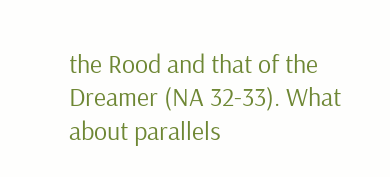the Rood and that of the Dreamer (NA 32-33). What about parallels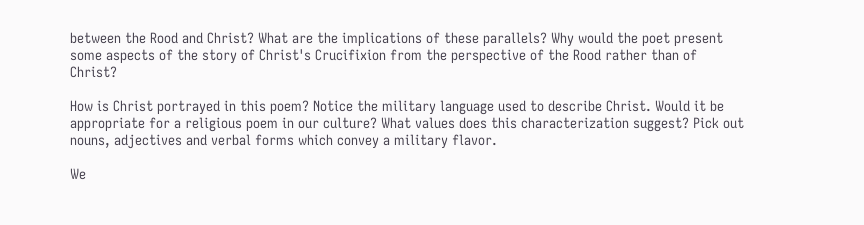between the Rood and Christ? What are the implications of these parallels? Why would the poet present some aspects of the story of Christ's Crucifixion from the perspective of the Rood rather than of Christ?

How is Christ portrayed in this poem? Notice the military language used to describe Christ. Would it be appropriate for a religious poem in our culture? What values does this characterization suggest? Pick out nouns, adjectives and verbal forms which convey a military flavor.

We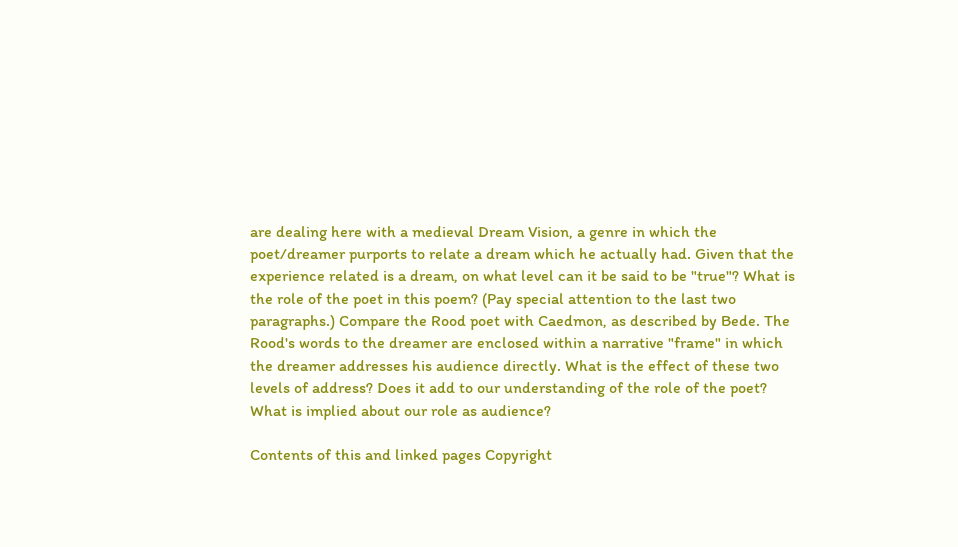are dealing here with a medieval Dream Vision, a genre in which the poet/dreamer purports to relate a dream which he actually had. Given that the experience related is a dream, on what level can it be said to be "true"? What is the role of the poet in this poem? (Pay special attention to the last two paragraphs.) Compare the Rood poet with Caedmon, as described by Bede. The Rood's words to the dreamer are enclosed within a narrative "frame" in which the dreamer addresses his audience directly. What is the effect of these two levels of address? Does it add to our understanding of the role of the poet? What is implied about our role as audience?

Contents of this and linked pages Copyright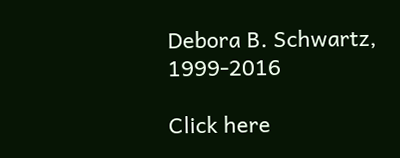Debora B. Schwartz, 1999-2016

Click here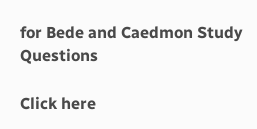for Bede and Caedmon Study Questions

Click here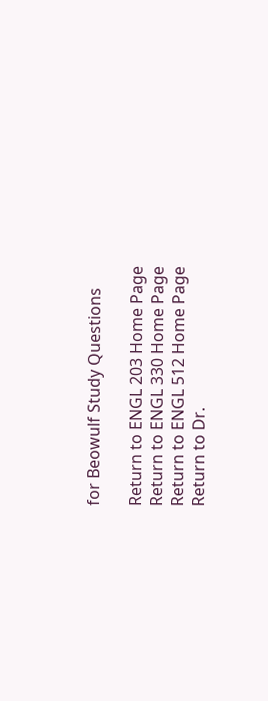for Beowulf Study Questions

Return to ENGL 203 Home Page
Return to ENGL 330 Home Page
Return to ENGL 512 Home Page
Return to Dr.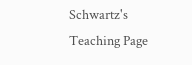Schwartz's Teaching Page